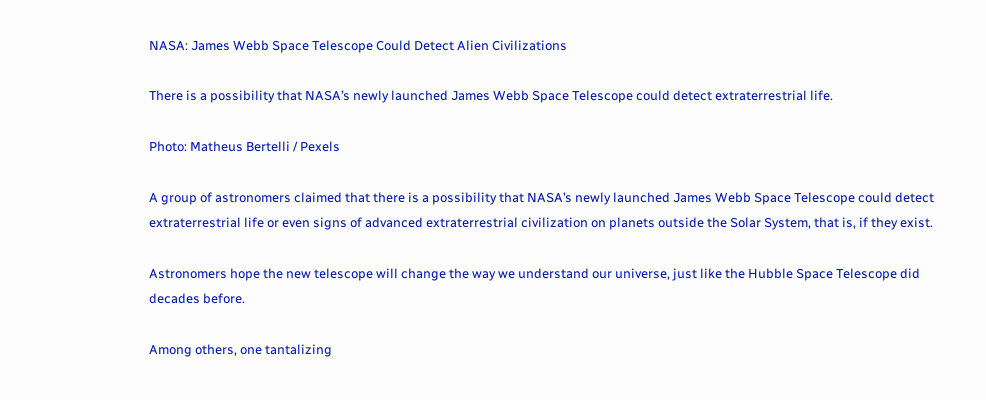NASA: James Webb Space Telescope Could Detect Alien Civilizations

There is a possibility that NASA’s newly launched James Webb Space Telescope could detect extraterrestrial life.

Photo: Matheus Bertelli / Pexels

A group of astronomers claimed that there is a possibility that NASA’s newly launched James Webb Space Telescope could detect extraterrestrial life or even signs of advanced extraterrestrial civilization on planets outside the Solar System, that is, if they exist.

Astronomers hope the new telescope will change the way we understand our universe, just like the Hubble Space Telescope did decades before.

Among others, one tantalizing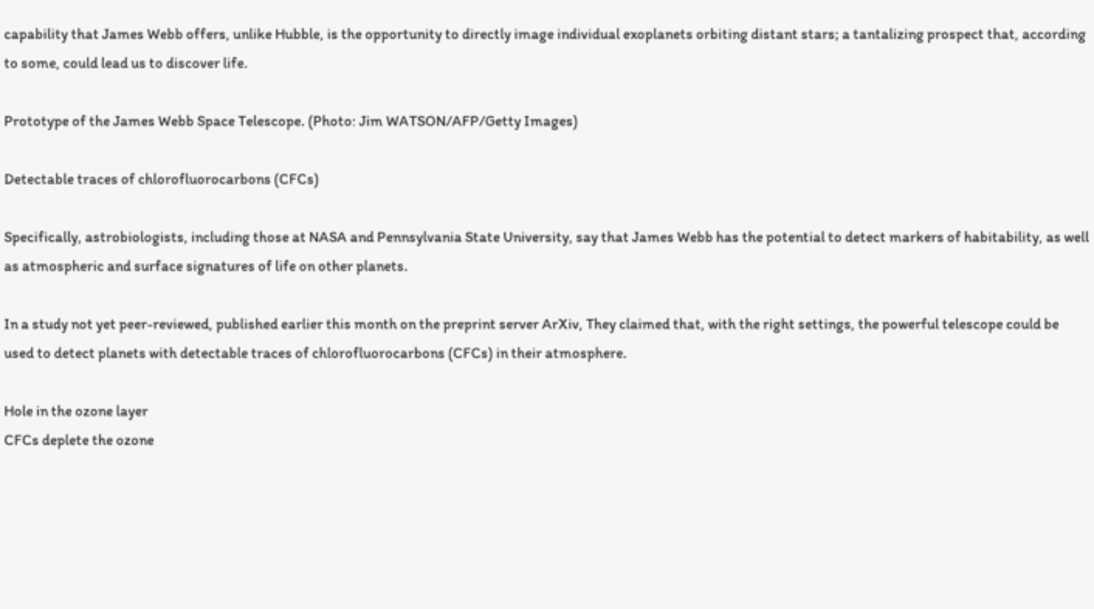capability that James Webb offers, unlike Hubble, is the opportunity to directly image individual exoplanets orbiting distant stars; a tantalizing prospect that, according to some, could lead us to discover life.

Prototype of the James Webb Space Telescope. (Photo: Jim WATSON/AFP/Getty Images)

Detectable traces of chlorofluorocarbons (CFCs)

Specifically, astrobiologists, including those at NASA and Pennsylvania State University, say that James Webb has the potential to detect markers of habitability, as well as atmospheric and surface signatures of life on other planets.

In a study not yet peer-reviewed, published earlier this month on the preprint server ArXiv, They claimed that, with the right settings, the powerful telescope could be used to detect planets with detectable traces of chlorofluorocarbons (CFCs) in their atmosphere.

Hole in the ozone layer
CFCs deplete the ozone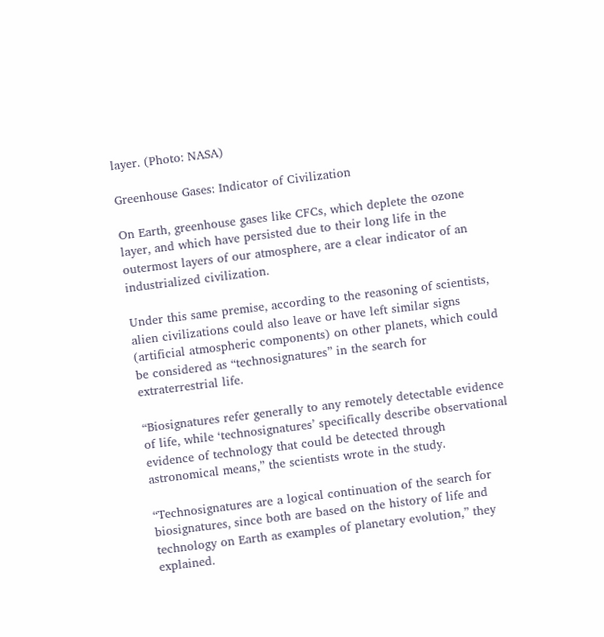layer. (Photo: NASA)

Greenhouse Gases: Indicator of Civilization

On Earth, greenhouse gases like CFCs, which deplete the ozone layer, and which have persisted due to their long life in the outermost layers of our atmosphere, are a clear indicator of an industrialized civilization.

Under this same premise, according to the reasoning of scientists, alien civilizations could also leave or have left similar signs (artificial atmospheric components) on other planets, which could be considered as “technosignatures” in the search for extraterrestrial life.

“Biosignatures refer generally to any remotely detectable evidence of life, while ‘technosignatures’ specifically describe observational evidence of technology that could be detected through astronomical means,” the scientists wrote in the study.

“Technosignatures are a logical continuation of the search for biosignatures, since both are based on the history of life and technology on Earth as examples of planetary evolution,” they explained.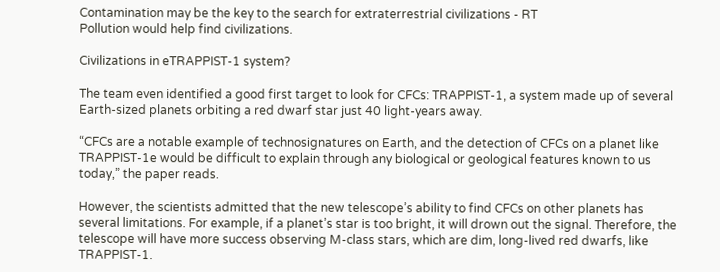Contamination may be the key to the search for extraterrestrial civilizations - RT
Pollution would help find civilizations.

Civilizations in eTRAPPIST-1 system?

The team even identified a good first target to look for CFCs: TRAPPIST-1, a system made up of several Earth-sized planets orbiting a red dwarf star just 40 light-years away.

“CFCs are a notable example of technosignatures on Earth, and the detection of CFCs on a planet like TRAPPIST-1e would be difficult to explain through any biological or geological features known to us today,” the paper reads.

However, the scientists admitted that the new telescope’s ability to find CFCs on other planets has several limitations. For example, if a planet’s star is too bright, it will drown out the signal. Therefore, the telescope will have more success observing M-class stars, which are dim, long-lived red dwarfs, like TRAPPIST-1.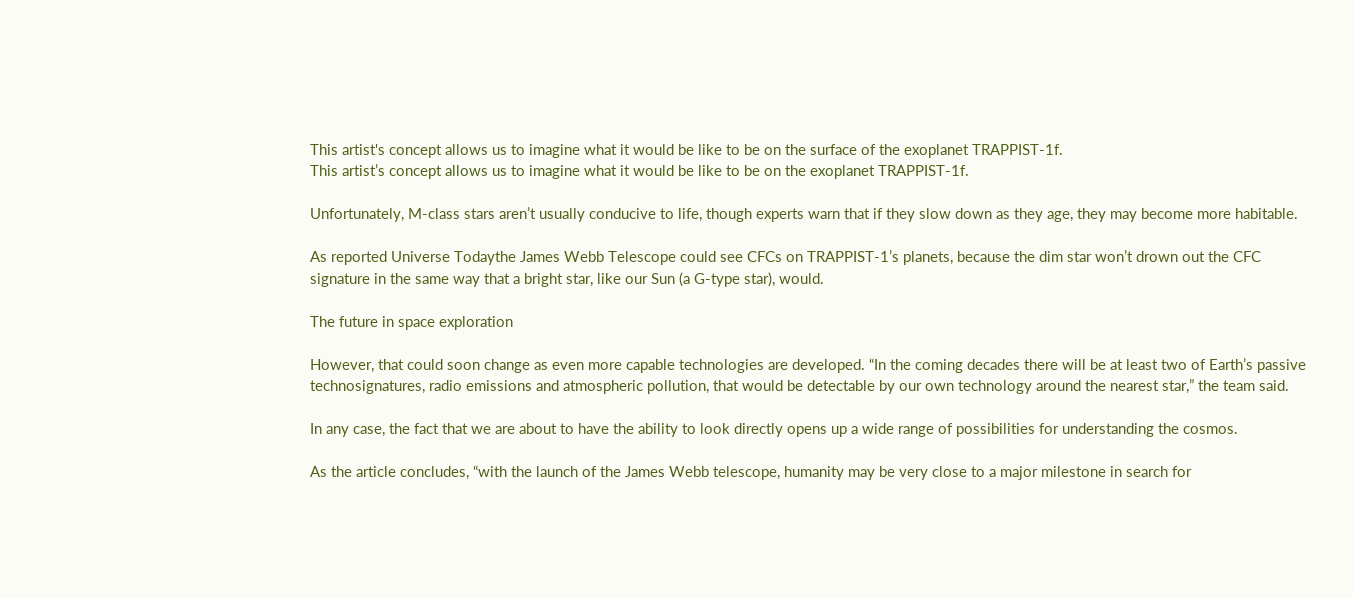This artist's concept allows us to imagine what it would be like to be on the surface of the exoplanet TRAPPIST-1f.
This artist’s concept allows us to imagine what it would be like to be on the exoplanet TRAPPIST-1f.

Unfortunately, M-class stars aren’t usually conducive to life, though experts warn that if they slow down as they age, they may become more habitable.

As reported Universe Todaythe James Webb Telescope could see CFCs on TRAPPIST-1’s planets, because the dim star won’t drown out the CFC signature in the same way that a bright star, like our Sun (a G-type star), would.

The future in space exploration

However, that could soon change as even more capable technologies are developed. “In the coming decades there will be at least two of Earth’s passive technosignatures, radio emissions and atmospheric pollution, that would be detectable by our own technology around the nearest star,” the team said.

In any case, the fact that we are about to have the ability to look directly opens up a wide range of possibilities for understanding the cosmos.

As the article concludes, “with the launch of the James Webb telescope, humanity may be very close to a major milestone in search for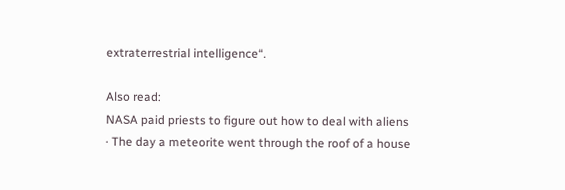extraterrestrial intelligence“.

Also read:
NASA paid priests to figure out how to deal with aliens
· The day a meteorite went through the roof of a house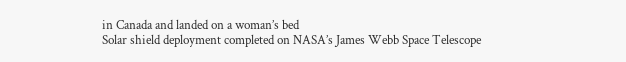in Canada and landed on a woman’s bed
Solar shield deployment completed on NASA’s James Webb Space Telescope